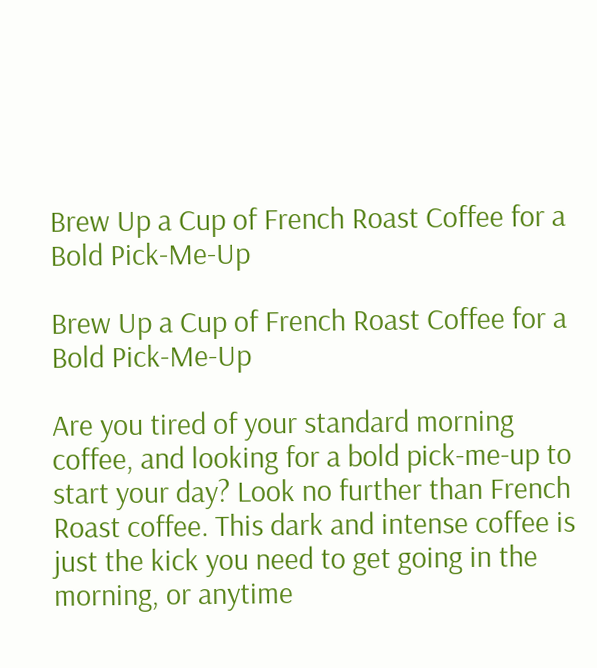Brew Up a Cup of French Roast Coffee for a Bold Pick-Me-Up

Brew Up a Cup of French Roast Coffee for a Bold Pick-Me-Up

Are you tired of your standard morning coffee, and looking for a bold pick-me-up to start your day? Look no further than French Roast coffee. This dark and intense coffee is just the kick you need to get going in the morning, or anytime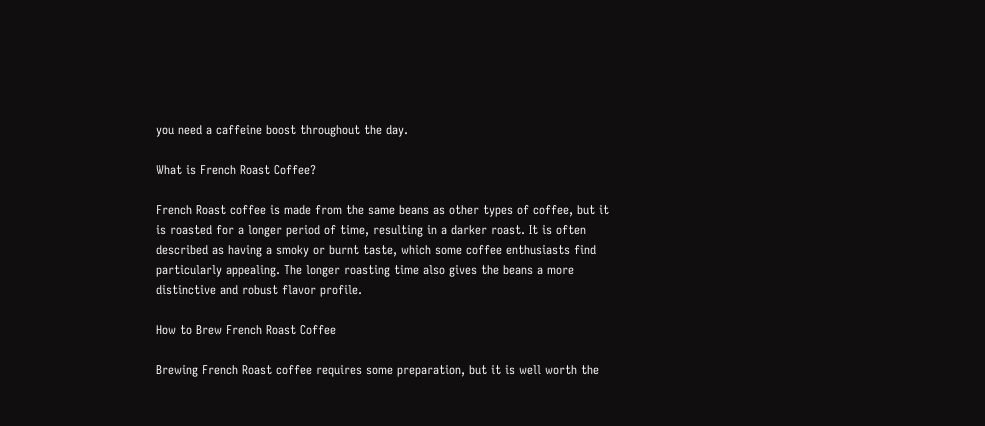you need a caffeine boost throughout the day.

What is French Roast Coffee?

French Roast coffee is made from the same beans as other types of coffee, but it is roasted for a longer period of time, resulting in a darker roast. It is often described as having a smoky or burnt taste, which some coffee enthusiasts find particularly appealing. The longer roasting time also gives the beans a more distinctive and robust flavor profile.

How to Brew French Roast Coffee

Brewing French Roast coffee requires some preparation, but it is well worth the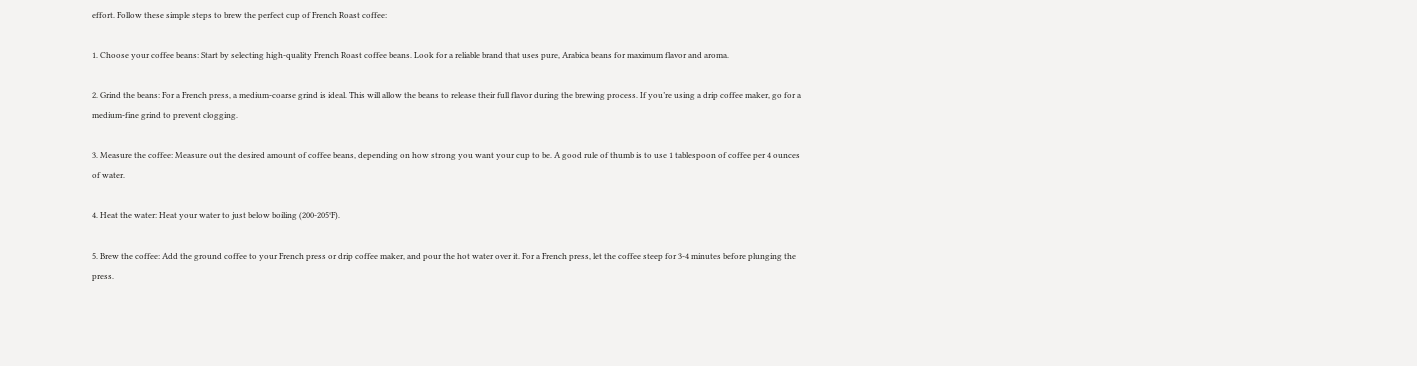effort. Follow these simple steps to brew the perfect cup of French Roast coffee:

1. Choose your coffee beans: Start by selecting high-quality French Roast coffee beans. Look for a reliable brand that uses pure, Arabica beans for maximum flavor and aroma.

2. Grind the beans: For a French press, a medium-coarse grind is ideal. This will allow the beans to release their full flavor during the brewing process. If you’re using a drip coffee maker, go for a medium-fine grind to prevent clogging.

3. Measure the coffee: Measure out the desired amount of coffee beans, depending on how strong you want your cup to be. A good rule of thumb is to use 1 tablespoon of coffee per 4 ounces of water.

4. Heat the water: Heat your water to just below boiling (200-205°F).

5. Brew the coffee: Add the ground coffee to your French press or drip coffee maker, and pour the hot water over it. For a French press, let the coffee steep for 3-4 minutes before plunging the press.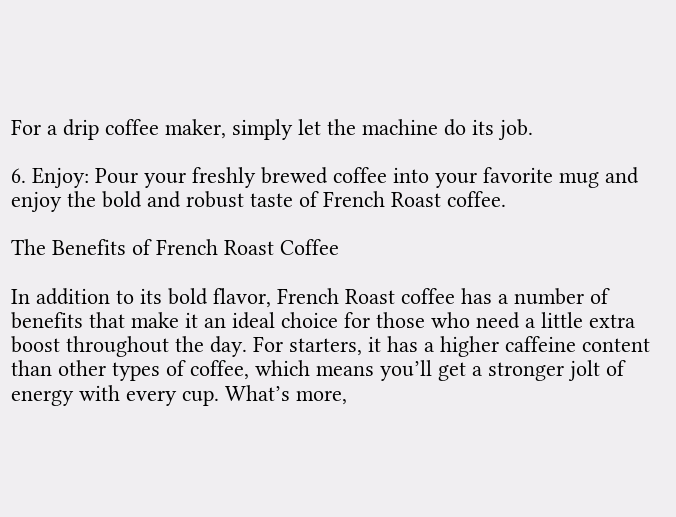For a drip coffee maker, simply let the machine do its job.

6. Enjoy: Pour your freshly brewed coffee into your favorite mug and enjoy the bold and robust taste of French Roast coffee.

The Benefits of French Roast Coffee

In addition to its bold flavor, French Roast coffee has a number of benefits that make it an ideal choice for those who need a little extra boost throughout the day. For starters, it has a higher caffeine content than other types of coffee, which means you’ll get a stronger jolt of energy with every cup. What’s more,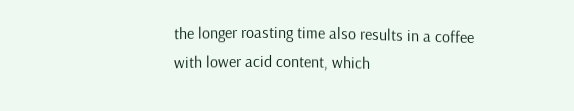the longer roasting time also results in a coffee with lower acid content, which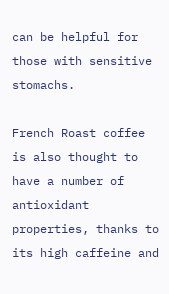can be helpful for those with sensitive stomachs.

French Roast coffee is also thought to have a number of antioxidant properties, thanks to its high caffeine and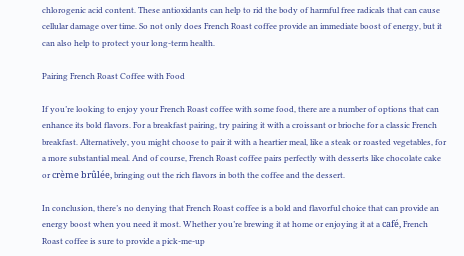chlorogenic acid content. These antioxidants can help to rid the body of harmful free radicals that can cause cellular damage over time. So not only does French Roast coffee provide an immediate boost of energy, but it can also help to protect your long-term health.

Pairing French Roast Coffee with Food

If you’re looking to enjoy your French Roast coffee with some food, there are a number of options that can enhance its bold flavors. For a breakfast pairing, try pairing it with a croissant or brioche for a classic French breakfast. Alternatively, you might choose to pair it with a heartier meal, like a steak or roasted vegetables, for a more substantial meal. And of course, French Roast coffee pairs perfectly with desserts like chocolate cake or crème brûlée, bringing out the rich flavors in both the coffee and the dessert.

In conclusion, there’s no denying that French Roast coffee is a bold and flavorful choice that can provide an energy boost when you need it most. Whether you’re brewing it at home or enjoying it at a café, French Roast coffee is sure to provide a pick-me-up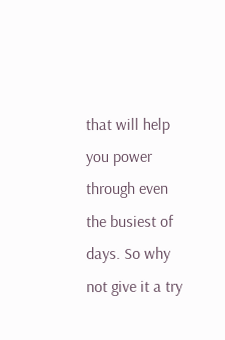that will help you power through even the busiest of days. So why not give it a try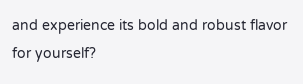and experience its bold and robust flavor for yourself?